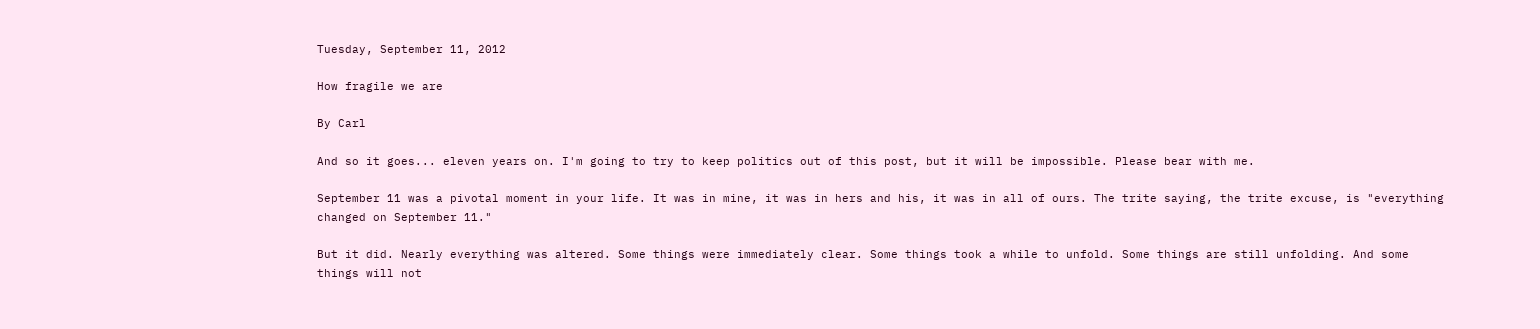Tuesday, September 11, 2012

How fragile we are

By Carl

And so it goes... eleven years on. I'm going to try to keep politics out of this post, but it will be impossible. Please bear with me.

September 11 was a pivotal moment in your life. It was in mine, it was in hers and his, it was in all of ours. The trite saying, the trite excuse, is "everything changed on September 11."

But it did. Nearly everything was altered. Some things were immediately clear. Some things took a while to unfold. Some things are still unfolding. And some things will not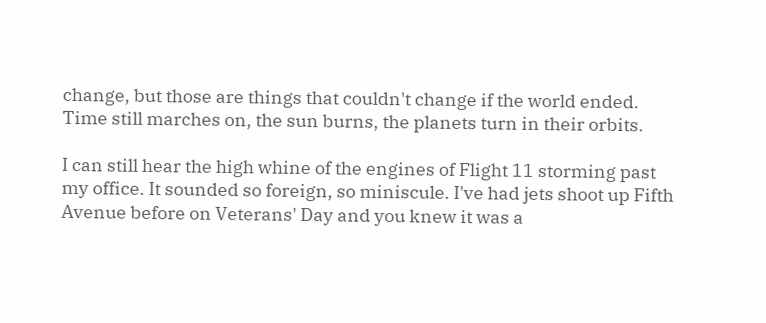change, but those are things that couldn't change if the world ended. Time still marches on, the sun burns, the planets turn in their orbits.

I can still hear the high whine of the engines of Flight 11 storming past my office. It sounded so foreign, so miniscule. I've had jets shoot up Fifth Avenue before on Veterans' Day and you knew it was a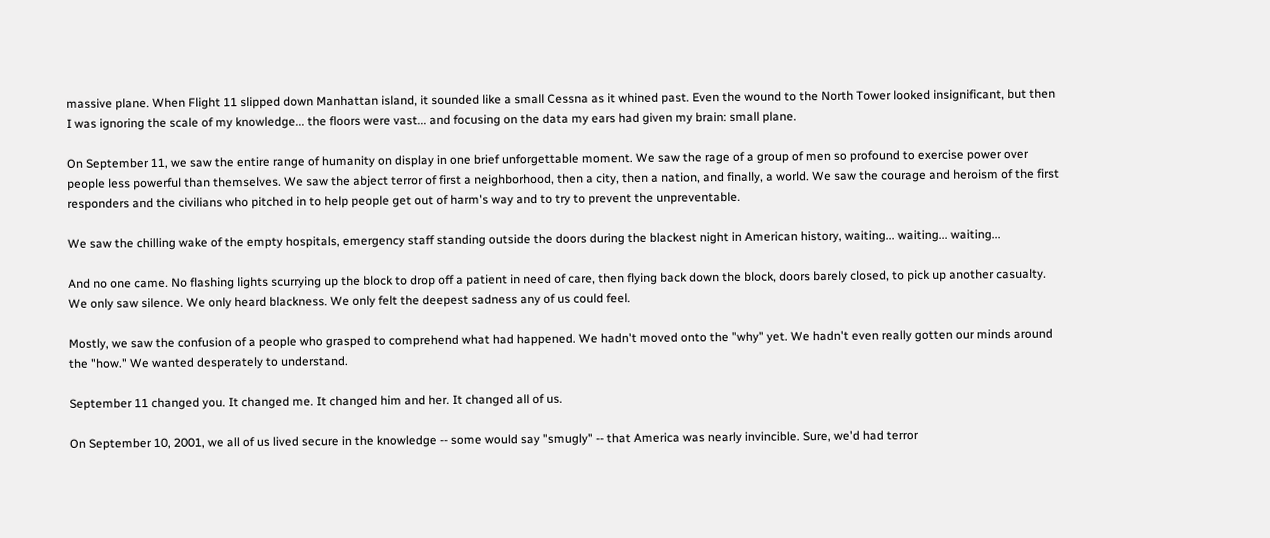massive plane. When Flight 11 slipped down Manhattan island, it sounded like a small Cessna as it whined past. Even the wound to the North Tower looked insignificant, but then I was ignoring the scale of my knowledge... the floors were vast... and focusing on the data my ears had given my brain: small plane.

On September 11, we saw the entire range of humanity on display in one brief unforgettable moment. We saw the rage of a group of men so profound to exercise power over people less powerful than themselves. We saw the abject terror of first a neighborhood, then a city, then a nation, and finally, a world. We saw the courage and heroism of the first responders and the civilians who pitched in to help people get out of harm's way and to try to prevent the unpreventable.

We saw the chilling wake of the empty hospitals, emergency staff standing outside the doors during the blackest night in American history, waiting... waiting... waiting...

And no one came. No flashing lights scurrying up the block to drop off a patient in need of care, then flying back down the block, doors barely closed, to pick up another casualty. We only saw silence. We only heard blackness. We only felt the deepest sadness any of us could feel.

Mostly, we saw the confusion of a people who grasped to comprehend what had happened. We hadn't moved onto the "why" yet. We hadn't even really gotten our minds around the "how." We wanted desperately to understand.

September 11 changed you. It changed me. It changed him and her. It changed all of us.

On September 10, 2001, we all of us lived secure in the knowledge -- some would say "smugly" -- that America was nearly invincible. Sure, we'd had terror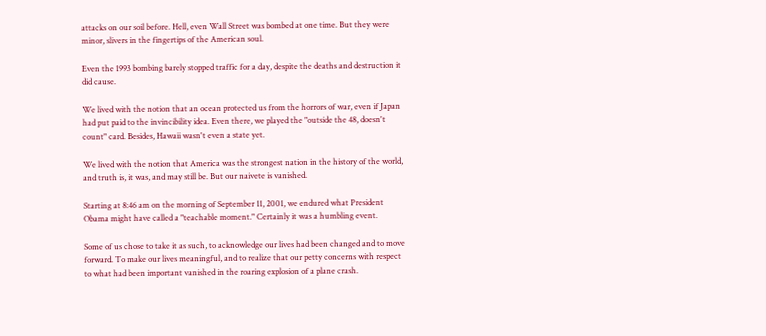attacks on our soil before. Hell, even Wall Street was bombed at one time. But they were minor, slivers in the fingertips of the American soul.

Even the 1993 bombing barely stopped traffic for a day, despite the deaths and destruction it did cause.

We lived with the notion that an ocean protected us from the horrors of war, even if Japan had put paid to the invincibility idea. Even there, we played the "outside the 48, doesn't count" card. Besides, Hawaii wasn't even a state yet.

We lived with the notion that America was the strongest nation in the history of the world, and truth is, it was, and may still be. But our naivete is vanished.

Starting at 8:46 am on the morning of September 11, 2001, we endured what President Obama might have called a "teachable moment." Certainly it was a humbling event.

Some of us chose to take it as such, to acknowledge our lives had been changed and to move forward. To make our lives meaningful, and to realize that our petty concerns with respect to what had been important vanished in the roaring explosion of a plane crash.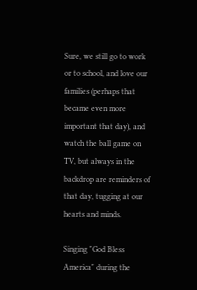Sure, we still go to work or to school, and love our families (perhaps that became even more important that day), and watch the ball game on TV, but always in the backdrop are reminders of that day, tugging at our hearts and minds.

Singing "God Bless America" during the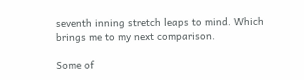seventh inning stretch leaps to mind. Which brings me to my next comparison.

Some of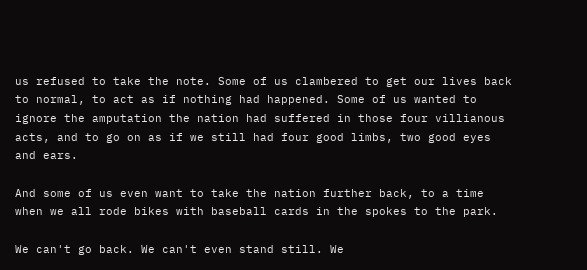us refused to take the note. Some of us clambered to get our lives back to normal, to act as if nothing had happened. Some of us wanted to ignore the amputation the nation had suffered in those four villianous acts, and to go on as if we still had four good limbs, two good eyes and ears.

And some of us even want to take the nation further back, to a time when we all rode bikes with baseball cards in the spokes to the park.

We can't go back. We can't even stand still. We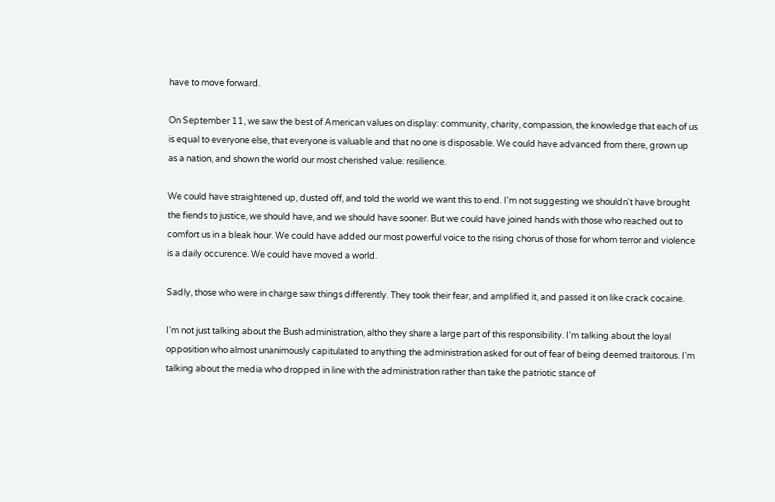have to move forward.

On September 11, we saw the best of American values on display: community, charity, compassion, the knowledge that each of us is equal to everyone else, that everyone is valuable and that no one is disposable. We could have advanced from there, grown up as a nation, and shown the world our most cherished value: resilience.

We could have straightened up, dusted off, and told the world we want this to end. I'm not suggesting we shouldn't have brought the fiends to justice, we should have, and we should have sooner. But we could have joined hands with those who reached out to comfort us in a bleak hour. We could have added our most powerful voice to the rising chorus of those for whom terror and violence is a daily occurence. We could have moved a world.

Sadly, those who were in charge saw things differently. They took their fear, and amplified it, and passed it on like crack cocaine.

I'm not just talking about the Bush administration, altho they share a large part of this responsibility. I'm talking about the loyal opposition who almost unanimously capitulated to anything the administration asked for out of fear of being deemed traitorous. I'm talking about the media who dropped in line with the administration rather than take the patriotic stance of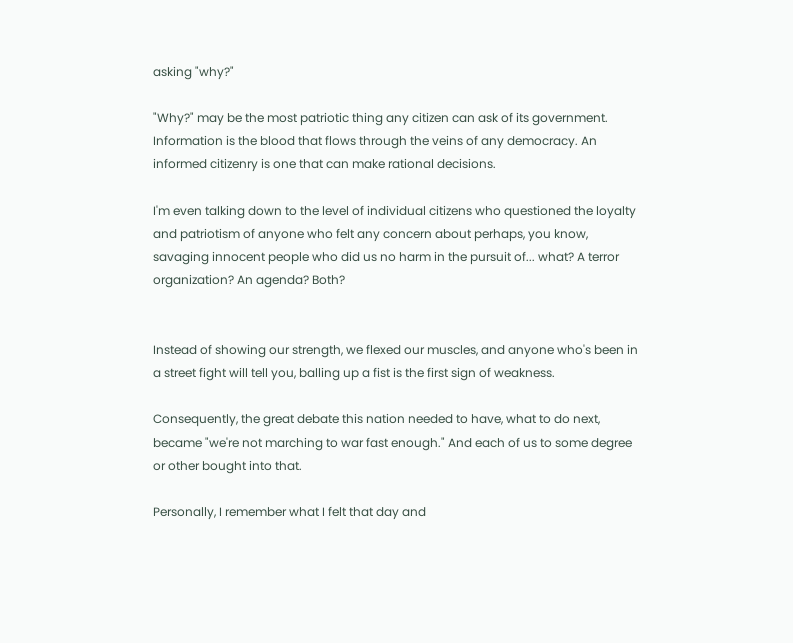asking "why?"

"Why?" may be the most patriotic thing any citizen can ask of its government. Information is the blood that flows through the veins of any democracy. An informed citizenry is one that can make rational decisions.

I'm even talking down to the level of individual citizens who questioned the loyalty and patriotism of anyone who felt any concern about perhaps, you know, savaging innocent people who did us no harm in the pursuit of... what? A terror organization? An agenda? Both?


Instead of showing our strength, we flexed our muscles, and anyone who's been in a street fight will tell you, balling up a fist is the first sign of weakness.

Consequently, the great debate this nation needed to have, what to do next, became "we're not marching to war fast enough." And each of us to some degree or other bought into that.

Personally, I remember what I felt that day and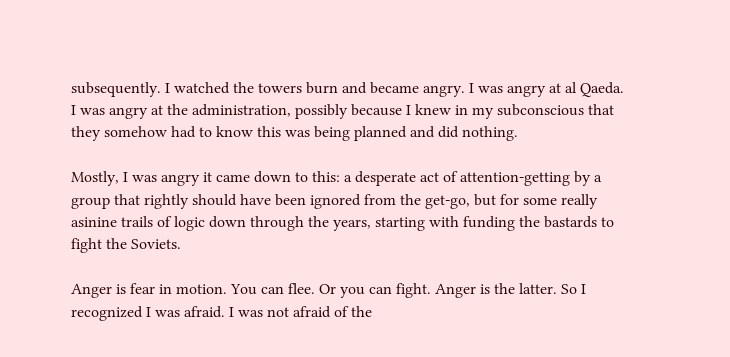subsequently. I watched the towers burn and became angry. I was angry at al Qaeda. I was angry at the administration, possibly because I knew in my subconscious that they somehow had to know this was being planned and did nothing.

Mostly, I was angry it came down to this: a desperate act of attention-getting by a group that rightly should have been ignored from the get-go, but for some really asinine trails of logic down through the years, starting with funding the bastards to fight the Soviets.

Anger is fear in motion. You can flee. Or you can fight. Anger is the latter. So I recognized I was afraid. I was not afraid of the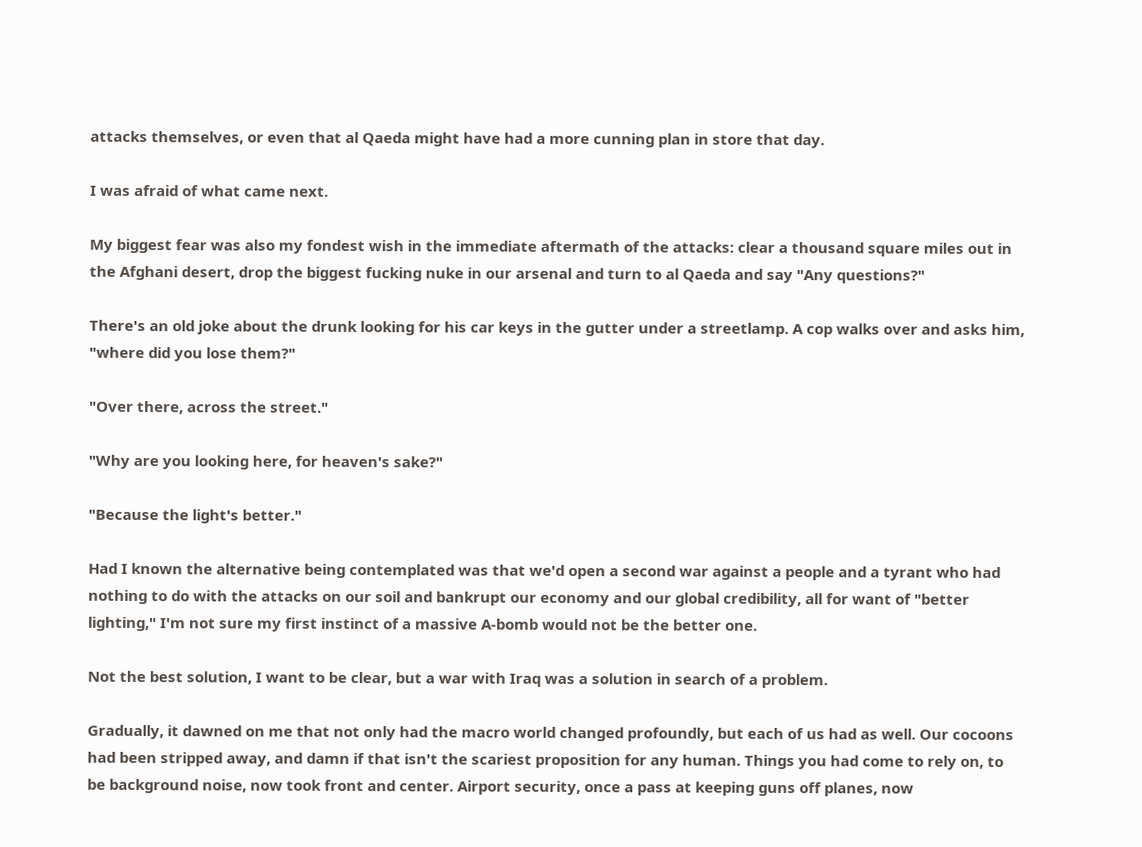attacks themselves, or even that al Qaeda might have had a more cunning plan in store that day.

I was afraid of what came next.

My biggest fear was also my fondest wish in the immediate aftermath of the attacks: clear a thousand square miles out in the Afghani desert, drop the biggest fucking nuke in our arsenal and turn to al Qaeda and say "Any questions?"

There's an old joke about the drunk looking for his car keys in the gutter under a streetlamp. A cop walks over and asks him, "where did you lose them?"

"Over there, across the street."

"Why are you looking here, for heaven's sake?"

"Because the light's better."

Had I known the alternative being contemplated was that we'd open a second war against a people and a tyrant who had nothing to do with the attacks on our soil and bankrupt our economy and our global credibility, all for want of "better lighting," I'm not sure my first instinct of a massive A-bomb would not be the better one.

Not the best solution, I want to be clear, but a war with Iraq was a solution in search of a problem.

Gradually, it dawned on me that not only had the macro world changed profoundly, but each of us had as well. Our cocoons had been stripped away, and damn if that isn't the scariest proposition for any human. Things you had come to rely on, to be background noise, now took front and center. Airport security, once a pass at keeping guns off planes, now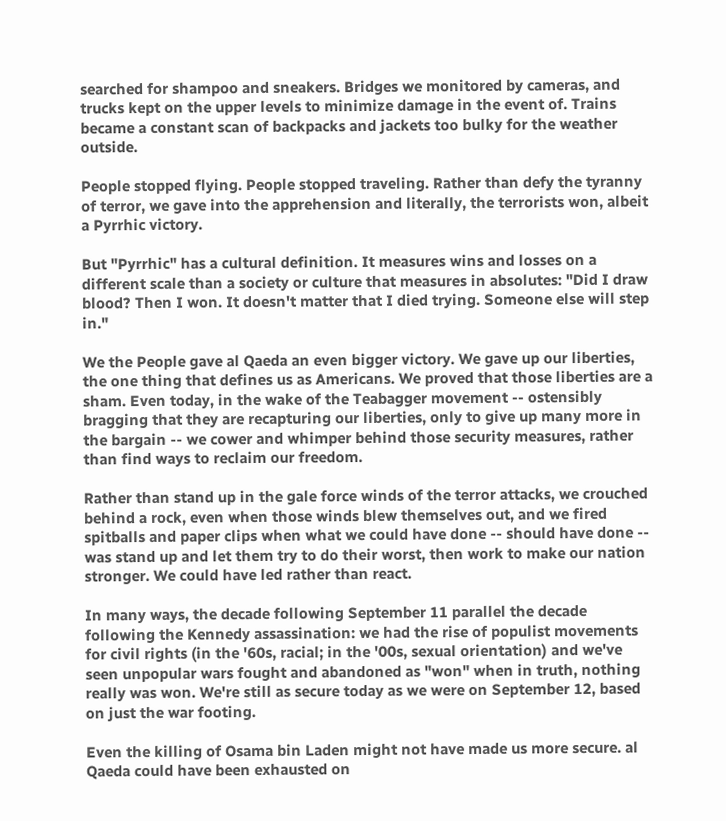searched for shampoo and sneakers. Bridges we monitored by cameras, and trucks kept on the upper levels to minimize damage in the event of. Trains became a constant scan of backpacks and jackets too bulky for the weather outside.

People stopped flying. People stopped traveling. Rather than defy the tyranny of terror, we gave into the apprehension and literally, the terrorists won, albeit a Pyrrhic victory.

But "Pyrrhic" has a cultural definition. It measures wins and losses on a different scale than a society or culture that measures in absolutes: "Did I draw blood? Then I won. It doesn't matter that I died trying. Someone else will step in."

We the People gave al Qaeda an even bigger victory. We gave up our liberties, the one thing that defines us as Americans. We proved that those liberties are a sham. Even today, in the wake of the Teabagger movement -- ostensibly bragging that they are recapturing our liberties, only to give up many more in the bargain -- we cower and whimper behind those security measures, rather than find ways to reclaim our freedom.

Rather than stand up in the gale force winds of the terror attacks, we crouched behind a rock, even when those winds blew themselves out, and we fired spitballs and paper clips when what we could have done -- should have done -- was stand up and let them try to do their worst, then work to make our nation stronger. We could have led rather than react.

In many ways, the decade following September 11 parallel the decade following the Kennedy assassination: we had the rise of populist movements for civil rights (in the '60s, racial; in the '00s, sexual orientation) and we've seen unpopular wars fought and abandoned as "won" when in truth, nothing really was won. We're still as secure today as we were on September 12, based on just the war footing.

Even the killing of Osama bin Laden might not have made us more secure. al Qaeda could have been exhausted on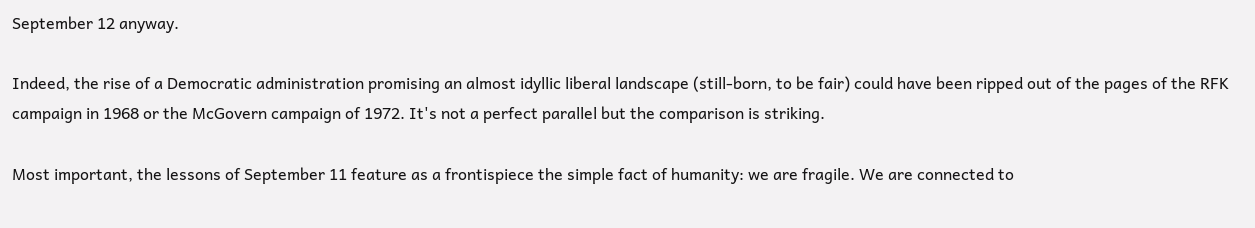September 12 anyway.

Indeed, the rise of a Democratic administration promising an almost idyllic liberal landscape (still-born, to be fair) could have been ripped out of the pages of the RFK campaign in 1968 or the McGovern campaign of 1972. It's not a perfect parallel but the comparison is striking.

Most important, the lessons of September 11 feature as a frontispiece the simple fact of humanity: we are fragile. We are connected to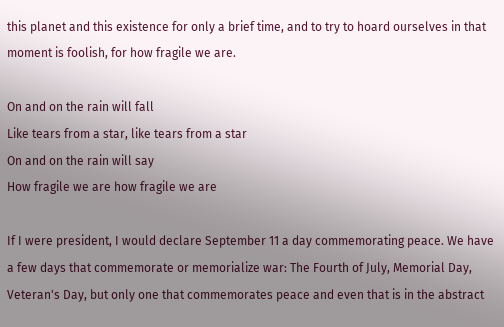this planet and this existence for only a brief time, and to try to hoard ourselves in that moment is foolish, for how fragile we are.

On and on the rain will fall
Like tears from a star, like tears from a star
On and on the rain will say
How fragile we are how fragile we are

If I were president, I would declare September 11 a day commemorating peace. We have a few days that commemorate or memorialize war: The Fourth of July, Memorial Day, Veteran's Day, but only one that commemorates peace and even that is in the abstract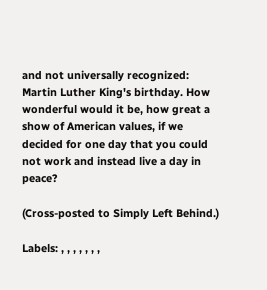and not universally recognized: Martin Luther King's birthday. How wonderful would it be, how great a show of American values, if we decided for one day that you could not work and instead live a day in peace?

(Cross-posted to Simply Left Behind.)

Labels: , , , , , , ,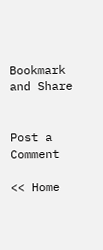Bookmark and Share


Post a Comment

<< Home